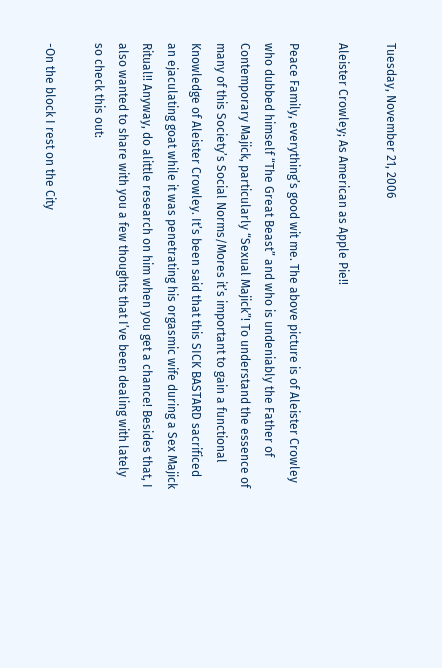Tuesday, November 21, 2006

Aleister Crowley; As American as Apple Pie!!

Peace Family, everything’s good wit me. The above picture is of Aleister Crowley who dubbed himself “The Great Beast” and who is undeniably the Father of Contemporary Majick, particularly “Sexual Majick”! To understand the essence of many of this Society’s Social Norms/Mores it’s important to gain a functional Knowledge of Aleister Crowley. It’s been said that this SICK BASTARD sacrificed an ejaculating goat while it was penetrating his orgasmic wife during a Sex Majick Ritual!! Anyway, do alittle research on him when you get a chance! Besides that, I also wanted to share with you a few thoughts that I’ve been dealing with lately so check this out:

-On the block I rest on the City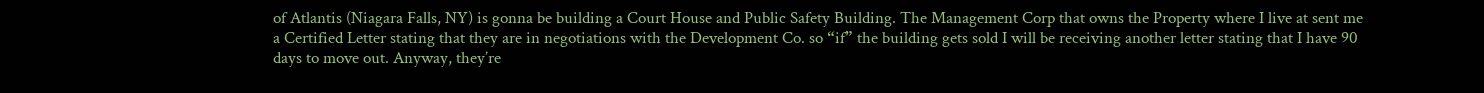of Atlantis (Niagara Falls, NY) is gonna be building a Court House and Public Safety Building. The Management Corp that owns the Property where I live at sent me a Certified Letter stating that they are in negotiations with the Development Co. so “if” the building gets sold I will be receiving another letter stating that I have 90 days to move out. Anyway, they’re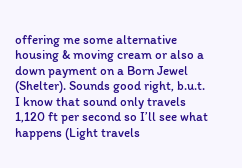offering me some alternative housing & moving cream or also a down payment on a Born Jewel (Shelter). Sounds good right, b.u.t. I know that sound only travels 1,120 ft per second so I’ll see what happens (Light travels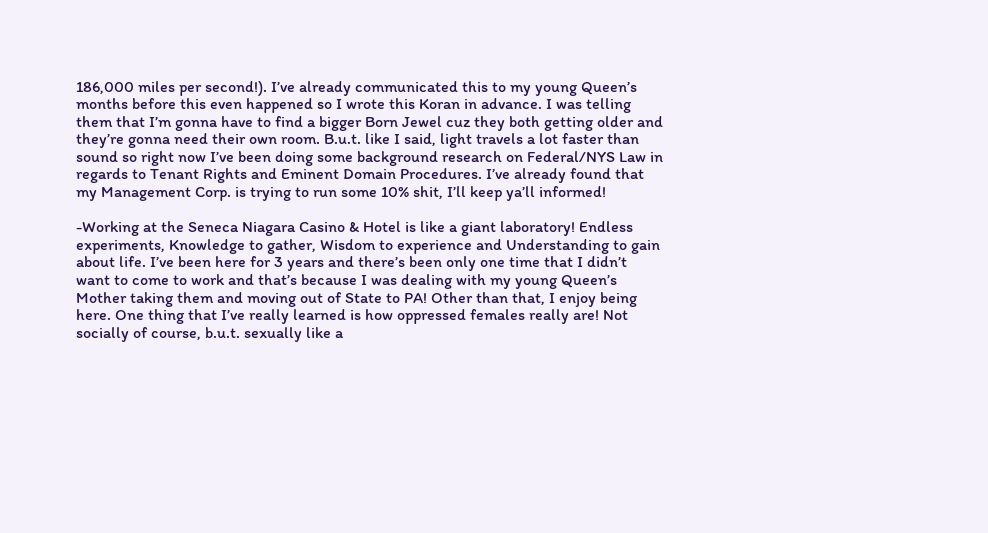186,000 miles per second!). I’ve already communicated this to my young Queen’s months before this even happened so I wrote this Koran in advance. I was telling them that I’m gonna have to find a bigger Born Jewel cuz they both getting older and they’re gonna need their own room. B.u.t. like I said, light travels a lot faster than sound so right now I’ve been doing some background research on Federal/NYS Law in regards to Tenant Rights and Eminent Domain Procedures. I’ve already found that my Management Corp. is trying to run some 10% shit, I’ll keep ya’ll informed!

-Working at the Seneca Niagara Casino & Hotel is like a giant laboratory! Endless experiments, Knowledge to gather, Wisdom to experience and Understanding to gain about life. I’ve been here for 3 years and there’s been only one time that I didn’t want to come to work and that’s because I was dealing with my young Queen’s Mother taking them and moving out of State to PA! Other than that, I enjoy being here. One thing that I’ve really learned is how oppressed females really are! Not socially of course, b.u.t. sexually like a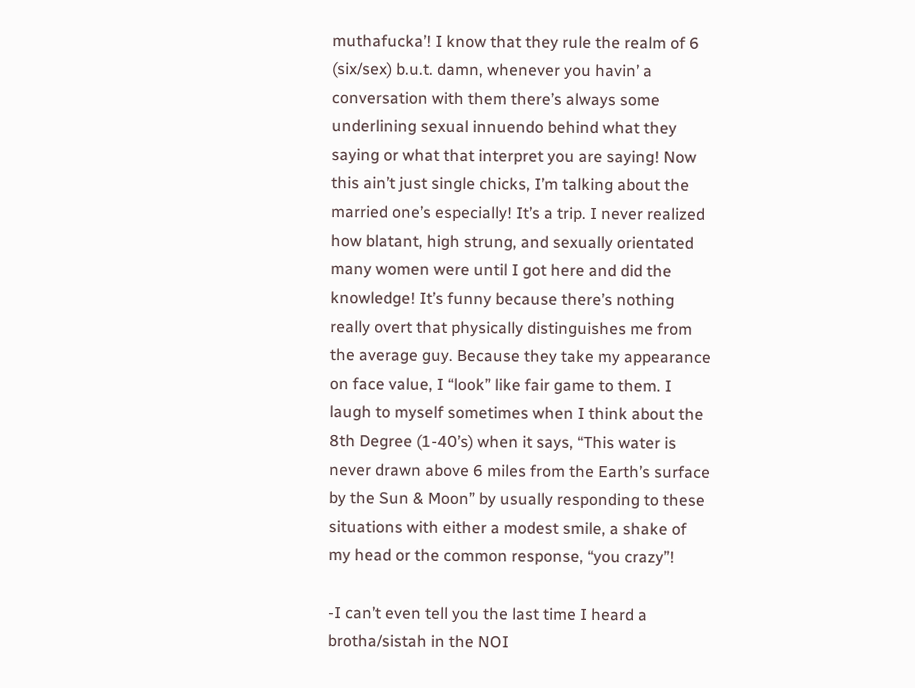muthafucka’! I know that they rule the realm of 6 (six/sex) b.u.t. damn, whenever you havin’ a conversation with them there’s always some underlining sexual innuendo behind what they saying or what that interpret you are saying! Now this ain’t just single chicks, I’m talking about the married one’s especially! It’s a trip. I never realized how blatant, high strung, and sexually orientated many women were until I got here and did the knowledge! It’s funny because there’s nothing really overt that physically distinguishes me from the average guy. Because they take my appearance on face value, I “look” like fair game to them. I laugh to myself sometimes when I think about the 8th Degree (1-40’s) when it says, “This water is never drawn above 6 miles from the Earth’s surface by the Sun & Moon” by usually responding to these situations with either a modest smile, a shake of my head or the common response, “you crazy”!

-I can’t even tell you the last time I heard a brotha/sistah in the NOI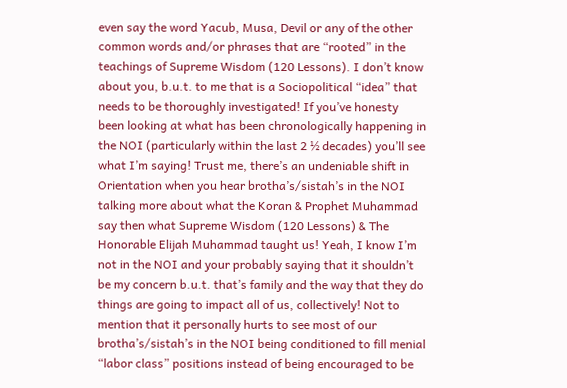even say the word Yacub, Musa, Devil or any of the other common words and/or phrases that are “rooted” in the teachings of Supreme Wisdom (120 Lessons). I don’t know about you, b.u.t. to me that is a Sociopolitical “idea” that needs to be thoroughly investigated! If you’ve honesty been looking at what has been chronologically happening in the NOI (particularly within the last 2 ½ decades) you’ll see what I’m saying! Trust me, there’s an undeniable shift in Orientation when you hear brotha’s/sistah’s in the NOI talking more about what the Koran & Prophet Muhammad say then what Supreme Wisdom (120 Lessons) & The Honorable Elijah Muhammad taught us! Yeah, I know I’m not in the NOI and your probably saying that it shouldn’t be my concern b.u.t. that’s family and the way that they do things are going to impact all of us, collectively! Not to mention that it personally hurts to see most of our brotha’s/sistah’s in the NOI being conditioned to fill menial “labor class” positions instead of being encouraged to be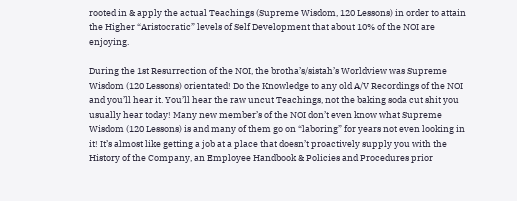rooted in & apply the actual Teachings (Supreme Wisdom, 120 Lessons) in order to attain the Higher “Aristocratic” levels of Self Development that about 10% of the NOI are enjoying.

During the 1st Resurrection of the NOI, the brotha’s/sistah’s Worldview was Supreme Wisdom (120 Lessons) orientated! Do the Knowledge to any old A/V Recordings of the NOI and you’ll hear it. You’ll hear the raw uncut Teachings, not the baking soda cut shit you usually hear today! Many new member’s of the NOI don’t even know what Supreme Wisdom (120 Lessons) is and many of them go on “laboring” for years not even looking in it! It’s almost like getting a job at a place that doesn’t proactively supply you with the History of the Company, an Employee Handbook & Policies and Procedures prior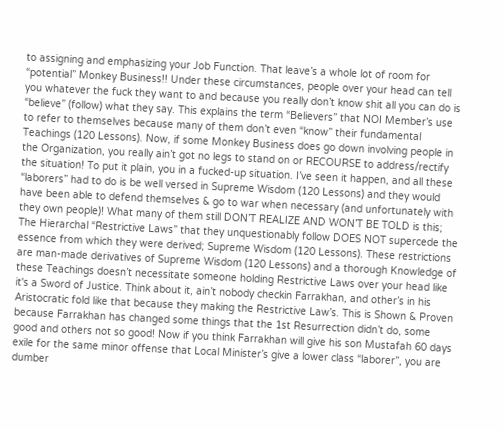to assigning and emphasizing your Job Function. That leave’s a whole lot of room for “potential” Monkey Business!! Under these circumstances, people over your head can tell you whatever the fuck they want to and because you really don’t know shit all you can do is “believe” (follow) what they say. This explains the term “Believers” that NOI Member’s use to refer to themselves because many of them don’t even “know” their fundamental Teachings (120 Lessons). Now, if some Monkey Business does go down involving people in the Organization, you really ain’t got no legs to stand on or RECOURSE to address/rectify the situation! To put it plain, you in a fucked-up situation. I’ve seen it happen, and all these “laborers” had to do is be well versed in Supreme Wisdom (120 Lessons) and they would have been able to defend themselves & go to war when necessary (and unfortunately with they own people)! What many of them still DON’T REALIZE AND WON’T BE TOLD is this; The Hierarchal “Restrictive Laws” that they unquestionably follow DOES NOT supercede the essence from which they were derived; Supreme Wisdom (120 Lessons). These restrictions are man-made derivatives of Supreme Wisdom (120 Lessons) and a thorough Knowledge of these Teachings doesn’t necessitate someone holding Restrictive Laws over your head like it's a Sword of Justice. Think about it, ain’t nobody checkin Farrakhan, and other’s in his Aristocratic fold like that because they making the Restrictive Law’s. This is Shown & Proven because Farrakhan has changed some things that the 1st Resurrection didn’t do, some good and others not so good! Now if you think Farrakhan will give his son Mustafah 60 days exile for the same minor offense that Local Minister’s give a lower class “laborer”, you are dumber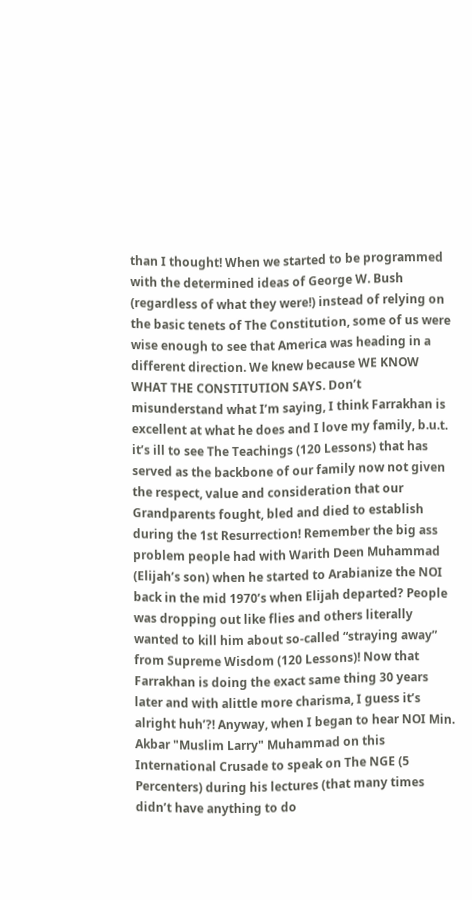than I thought! When we started to be programmed with the determined ideas of George W. Bush (regardless of what they were!) instead of relying on the basic tenets of The Constitution, some of us were wise enough to see that America was heading in a different direction. We knew because WE KNOW WHAT THE CONSTITUTION SAYS. Don’t misunderstand what I’m saying, I think Farrakhan is excellent at what he does and I love my family, b.u.t. it’s ill to see The Teachings (120 Lessons) that has served as the backbone of our family now not given the respect, value and consideration that our Grandparents fought, bled and died to establish during the 1st Resurrection! Remember the big ass problem people had with Warith Deen Muhammad (Elijah’s son) when he started to Arabianize the NOI back in the mid 1970’s when Elijah departed? People was dropping out like flies and others literally wanted to kill him about so-called “straying away” from Supreme Wisdom (120 Lessons)! Now that Farrakhan is doing the exact same thing 30 years later and with alittle more charisma, I guess it’s alright huh’?! Anyway, when I began to hear NOI Min. Akbar "Muslim Larry" Muhammad on this International Crusade to speak on The NGE (5 Percenters) during his lectures (that many times didn’t have anything to do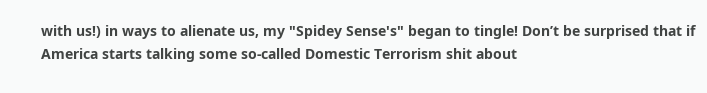with us!) in ways to alienate us, my "Spidey Sense's" began to tingle! Don’t be surprised that if America starts talking some so-called Domestic Terrorism shit about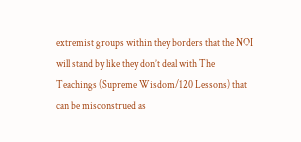extremist groups within they borders that the NOI will stand by like they don’t deal with The Teachings (Supreme Wisdom/120 Lessons) that can be misconstrued as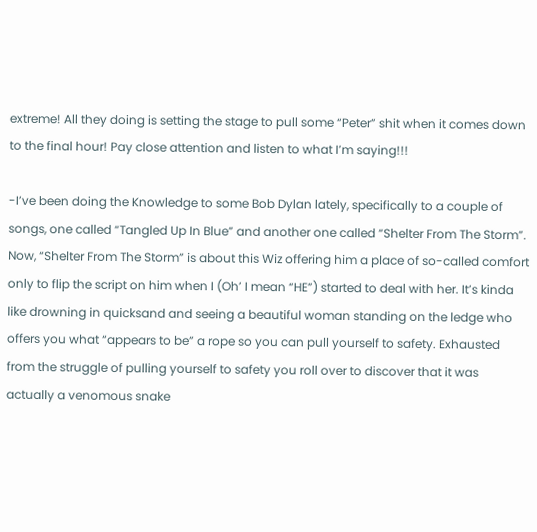extreme! All they doing is setting the stage to pull some “Peter” shit when it comes down to the final hour! Pay close attention and listen to what I’m saying!!!

-I’ve been doing the Knowledge to some Bob Dylan lately, specifically to a couple of songs, one called “Tangled Up In Blue” and another one called “Shelter From The Storm”. Now, “Shelter From The Storm” is about this Wiz offering him a place of so-called comfort only to flip the script on him when I (Oh’ I mean “HE”) started to deal with her. It’s kinda like drowning in quicksand and seeing a beautiful woman standing on the ledge who offers you what “appears to be” a rope so you can pull yourself to safety. Exhausted from the struggle of pulling yourself to safety you roll over to discover that it was actually a venomous snake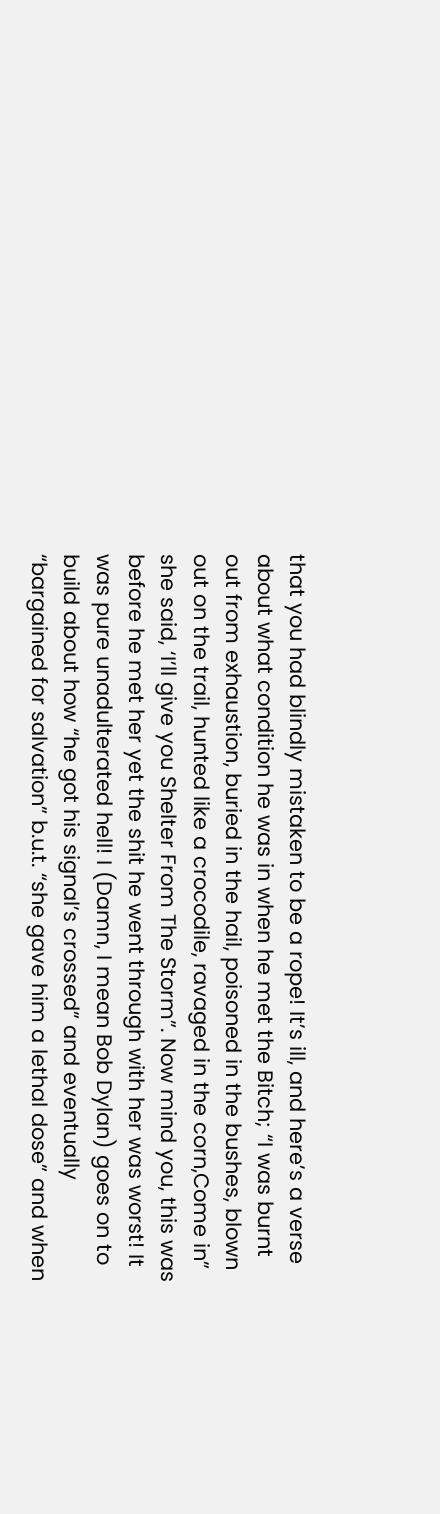that you had blindly mistaken to be a rope! It’s ill, and here’s a verse about what condition he was in when he met the Bitch; “I was burnt out from exhaustion, buried in the hail, poisoned in the bushes, blown out on the trail, hunted like a crocodile, ravaged in the corn,Come in” she said, ‘I’ll give you Shelter From The Storm”. Now mind you, this was before he met her yet the shit he went through with her was worst! It was pure unadulterated hell! I (Damn, I mean Bob Dylan) goes on to build about how “he got his signal’s crossed” and eventually “bargained for salvation” b.u.t. “she gave him a lethal dose” and when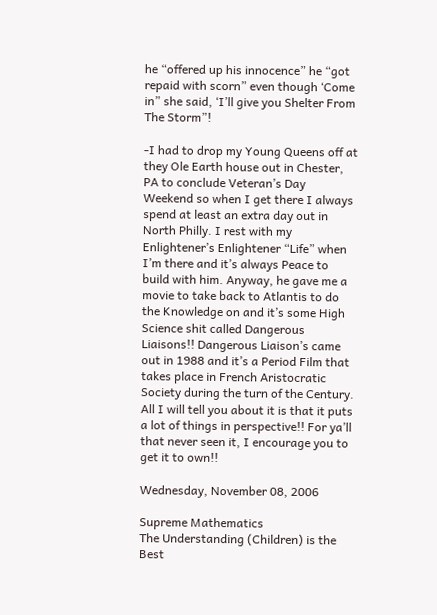he “offered up his innocence” he “got repaid with scorn” even though ‘Come in” she said, ‘I’ll give you Shelter From The Storm”!

-I had to drop my Young Queens off at they Ole Earth house out in Chester, PA to conclude Veteran’s Day Weekend so when I get there I always spend at least an extra day out in North Philly. I rest with my Enlightener’s Enlightener “Life” when I’m there and it’s always Peace to build with him. Anyway, he gave me a movie to take back to Atlantis to do the Knowledge on and it’s some High Science shit called Dangerous Liaisons!! Dangerous Liaison’s came out in 1988 and it’s a Period Film that takes place in French Aristocratic Society during the turn of the Century. All I will tell you about it is that it puts a lot of things in perspective!! For ya’ll that never seen it, I encourage you to get it to own!!

Wednesday, November 08, 2006

Supreme Mathematics
The Understanding (Children) is the Best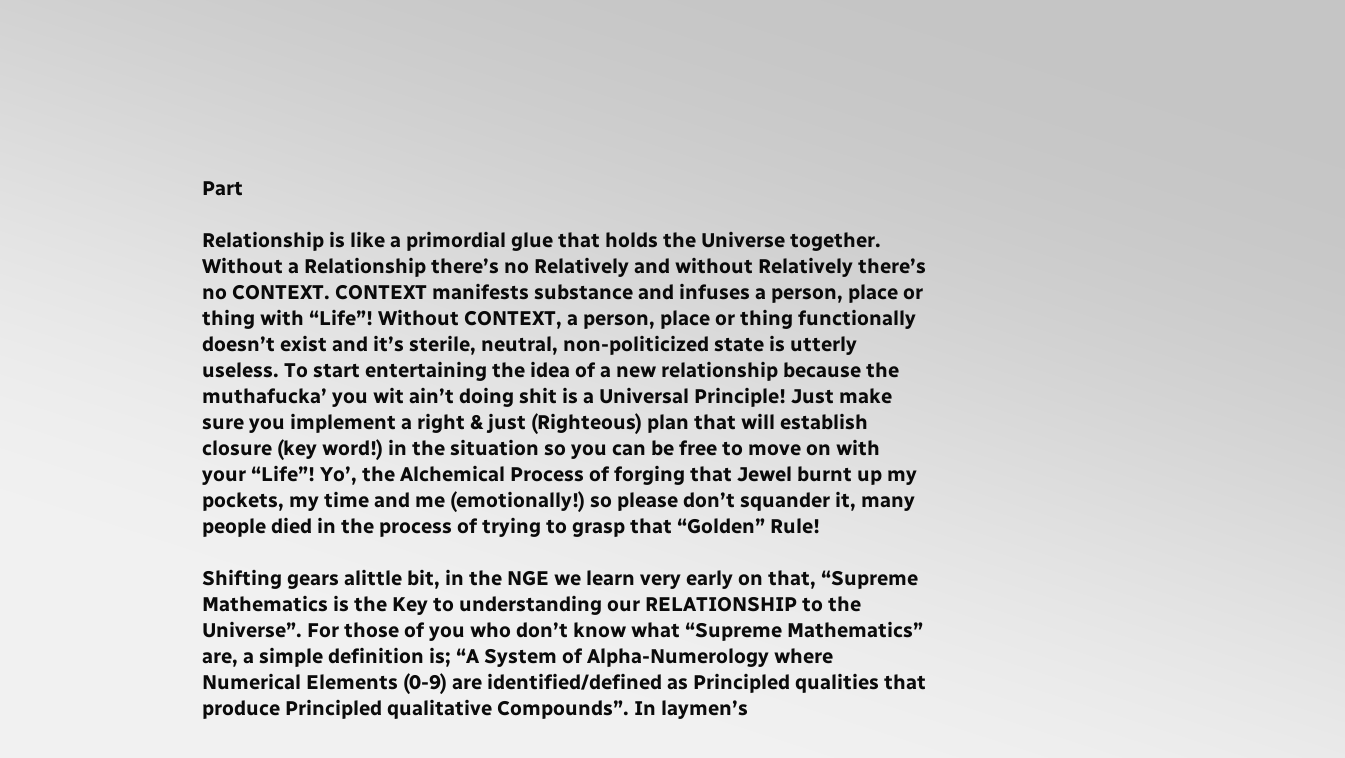Part

Relationship is like a primordial glue that holds the Universe together. Without a Relationship there’s no Relatively and without Relatively there’s no CONTEXT. CONTEXT manifests substance and infuses a person, place or thing with “Life”! Without CONTEXT, a person, place or thing functionally doesn’t exist and it’s sterile, neutral, non-politicized state is utterly useless. To start entertaining the idea of a new relationship because the muthafucka’ you wit ain’t doing shit is a Universal Principle! Just make sure you implement a right & just (Righteous) plan that will establish closure (key word!) in the situation so you can be free to move on with your “Life”! Yo’, the Alchemical Process of forging that Jewel burnt up my pockets, my time and me (emotionally!) so please don’t squander it, many people died in the process of trying to grasp that “Golden” Rule!

Shifting gears alittle bit, in the NGE we learn very early on that, “Supreme Mathematics is the Key to understanding our RELATIONSHIP to the Universe”. For those of you who don’t know what “Supreme Mathematics” are, a simple definition is; “A System of Alpha-Numerology where Numerical Elements (0-9) are identified/defined as Principled qualities that produce Principled qualitative Compounds”. In laymen’s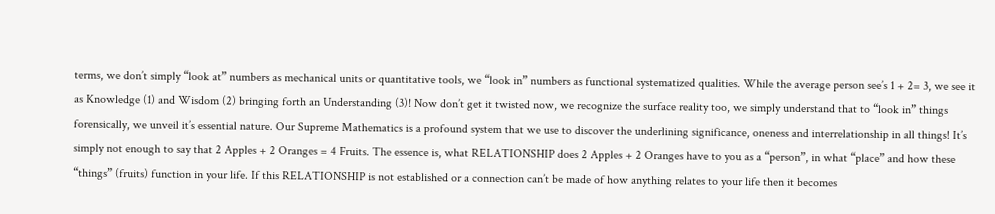terms, we don’t simply “look at” numbers as mechanical units or quantitative tools, we “look in” numbers as functional systematized qualities. While the average person see’s 1 + 2= 3, we see it as Knowledge (1) and Wisdom (2) bringing forth an Understanding (3)! Now don’t get it twisted now, we recognize the surface reality too, we simply understand that to “look in” things forensically, we unveil it’s essential nature. Our Supreme Mathematics is a profound system that we use to discover the underlining significance, oneness and interrelationship in all things! It’s simply not enough to say that 2 Apples + 2 Oranges = 4 Fruits. The essence is, what RELATIONSHIP does 2 Apples + 2 Oranges have to you as a “person”, in what “place” and how these “things” (fruits) function in your life. If this RELATIONSHIP is not established or a connection can’t be made of how anything relates to your life then it becomes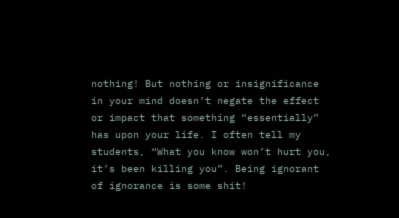nothing! But nothing or insignificance in your mind doesn’t negate the effect or impact that something “essentially” has upon your life. I often tell my students, “What you know won’t hurt you, it’s been killing you”. Being ignorant of ignorance is some shit!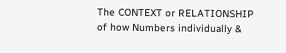The CONTEXT or RELATIONSHIP of how Numbers individually &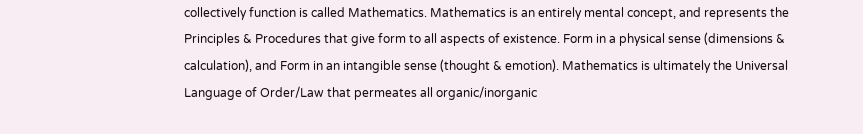collectively function is called Mathematics. Mathematics is an entirely mental concept, and represents the Principles & Procedures that give form to all aspects of existence. Form in a physical sense (dimensions & calculation), and Form in an intangible sense (thought & emotion). Mathematics is ultimately the Universal Language of Order/Law that permeates all organic/inorganic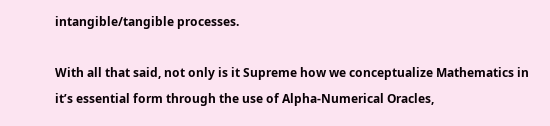intangible/tangible processes.

With all that said, not only is it Supreme how we conceptualize Mathematics in it’s essential form through the use of Alpha-Numerical Oracles,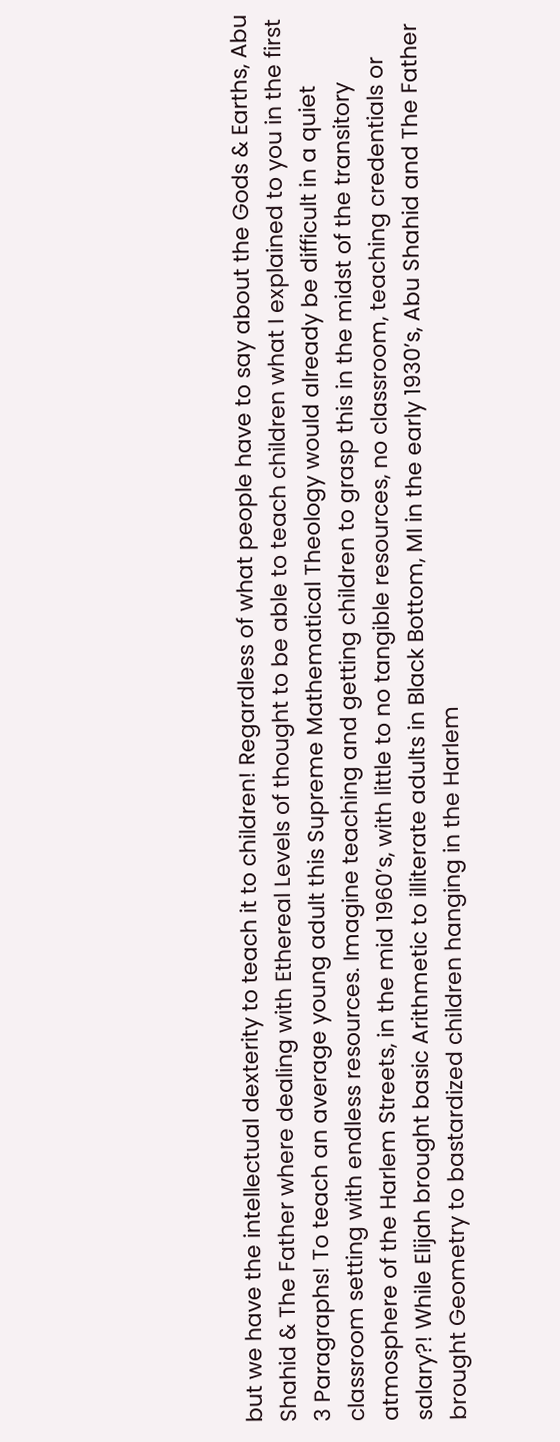but we have the intellectual dexterity to teach it to children! Regardless of what people have to say about the Gods & Earths, Abu Shahid & The Father where dealing with Ethereal Levels of thought to be able to teach children what I explained to you in the first 3 Paragraphs! To teach an average young adult this Supreme Mathematical Theology would already be difficult in a quiet classroom setting with endless resources. Imagine teaching and getting children to grasp this in the midst of the transitory atmosphere of the Harlem Streets, in the mid 1960’s, with little to no tangible resources, no classroom, teaching credentials or salary?! While Elijah brought basic Arithmetic to illiterate adults in Black Bottom, MI in the early 1930’s, Abu Shahid and The Father brought Geometry to bastardized children hanging in the Harlem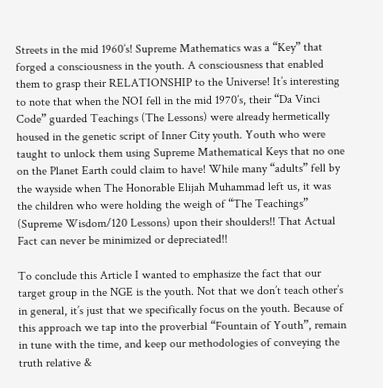Streets in the mid 1960’s! Supreme Mathematics was a “Key” that forged a consciousness in the youth. A consciousness that enabled them to grasp their RELATIONSHIP to the Universe! It’s interesting to note that when the NOI fell in the mid 1970’s, their “Da Vinci Code” guarded Teachings (The Lessons) were already hermetically housed in the genetic script of Inner City youth. Youth who were taught to unlock them using Supreme Mathematical Keys that no one on the Planet Earth could claim to have! While many “adults” fell by the wayside when The Honorable Elijah Muhammad left us, it was the children who were holding the weigh of “The Teachings” (Supreme Wisdom/120 Lessons) upon their shoulders!! That Actual Fact can never be minimized or depreciated!!

To conclude this Article I wanted to emphasize the fact that our target group in the NGE is the youth. Not that we don’t teach other’s in general, it’s just that we specifically focus on the youth. Because of this approach we tap into the proverbial “Fountain of Youth”, remain in tune with the time, and keep our methodologies of conveying the truth relative &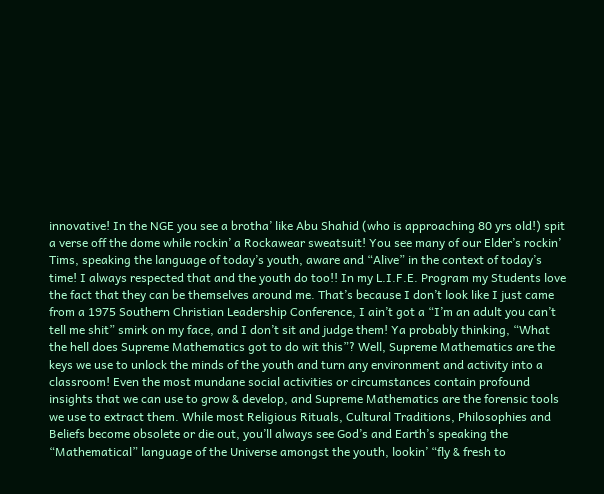innovative! In the NGE you see a brotha’ like Abu Shahid (who is approaching 80 yrs old!) spit a verse off the dome while rockin’ a Rockawear sweatsuit! You see many of our Elder’s rockin’ Tims, speaking the language of today’s youth, aware and “Alive” in the context of today’s time! I always respected that and the youth do too!! In my L.I.F.E. Program my Students love the fact that they can be themselves around me. That’s because I don’t look like I just came from a 1975 Southern Christian Leadership Conference, I ain’t got a “I’m an adult you can’t tell me shit” smirk on my face, and I don’t sit and judge them! Ya probably thinking, “What the hell does Supreme Mathematics got to do wit this”? Well, Supreme Mathematics are the keys we use to unlock the minds of the youth and turn any environment and activity into a classroom! Even the most mundane social activities or circumstances contain profound insights that we can use to grow & develop, and Supreme Mathematics are the forensic tools we use to extract them. While most Religious Rituals, Cultural Traditions, Philosophies and Beliefs become obsolete or die out, you’ll always see God’s and Earth’s speaking the “Mathematical” language of the Universe amongst the youth, lookin’ “fly & fresh to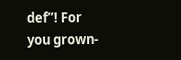def”! For you grown-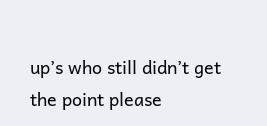up’s who still didn’t get the point please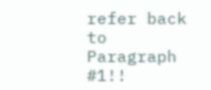refer back to Paragraph #1!!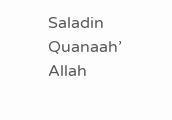Saladin Quanaah’ Allah